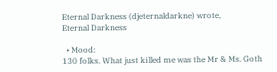Eternal Darkness (djeternaldarkne) wrote,
Eternal Darkness

  • Mood:
130 folks. What just killed me was the Mr & Ms. Goth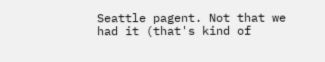Seattle pagent. Not that we had it (that's kind of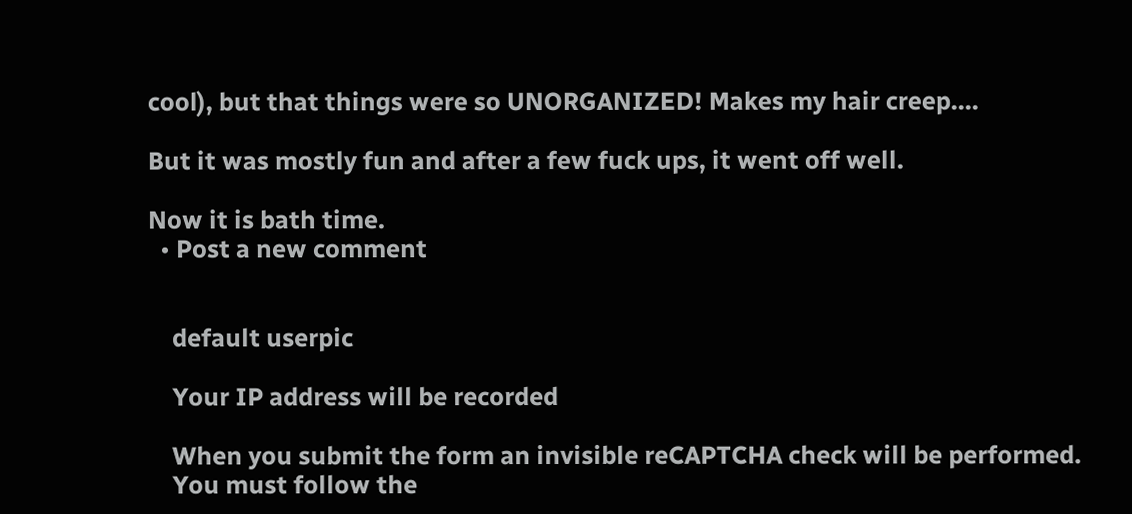cool), but that things were so UNORGANIZED! Makes my hair creep....

But it was mostly fun and after a few fuck ups, it went off well.

Now it is bath time.
  • Post a new comment


    default userpic

    Your IP address will be recorded

    When you submit the form an invisible reCAPTCHA check will be performed.
    You must follow the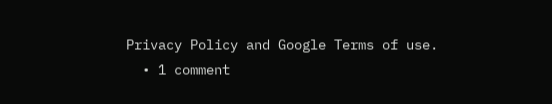Privacy Policy and Google Terms of use.
  • 1 comment